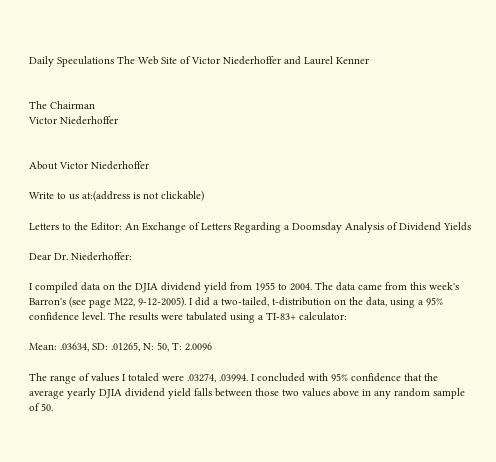Daily Speculations The Web Site of Victor Niederhoffer and Laurel Kenner


The Chairman
Victor Niederhoffer


About Victor Niederhoffer

Write to us at:(address is not clickable)

Letters to the Editor: An Exchange of Letters Regarding a Doomsday Analysis of Dividend Yields

Dear Dr. Niederhoffer:

I compiled data on the DJIA dividend yield from 1955 to 2004. The data came from this week's Barron's (see page M22, 9-12-2005). I did a two-tailed, t-distribution on the data, using a 95% confidence level. The results were tabulated using a TI-83+ calculator:

Mean: .03634, SD: .01265, N: 50, T: 2.0096

The range of values I totaled were .03274, .03994. I concluded with 95% confidence that the average yearly DJIA dividend yield falls between those two values above in any random sample of 50.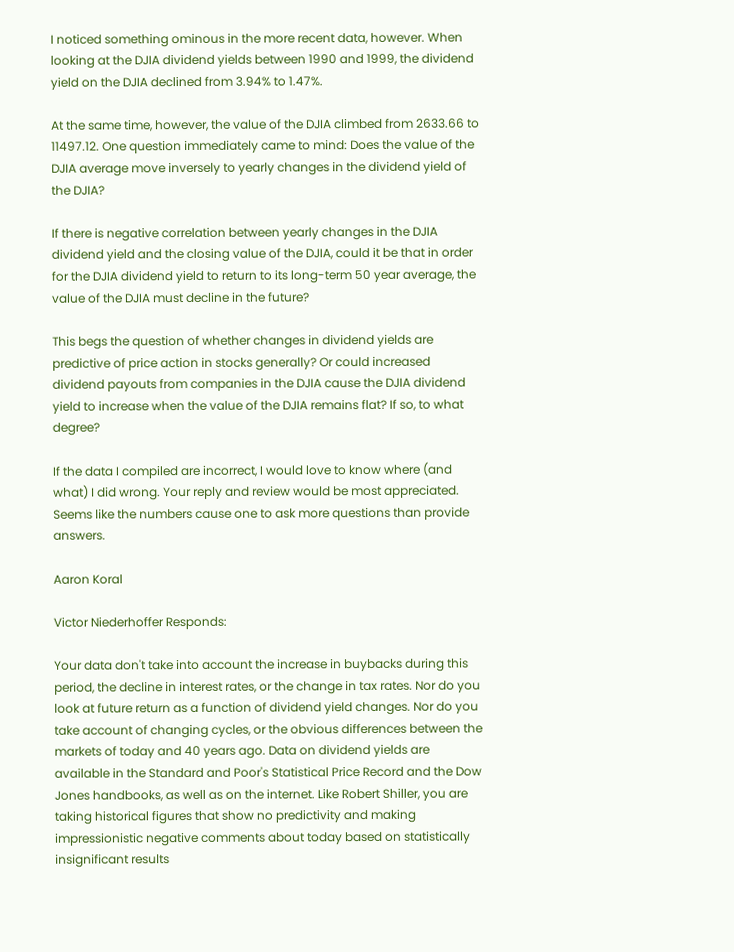I noticed something ominous in the more recent data, however. When looking at the DJIA dividend yields between 1990 and 1999, the dividend yield on the DJIA declined from 3.94% to 1.47%.

At the same time, however, the value of the DJIA climbed from 2633.66 to 11497.12. One question immediately came to mind: Does the value of the DJIA average move inversely to yearly changes in the dividend yield of the DJIA?

If there is negative correlation between yearly changes in the DJIA dividend yield and the closing value of the DJIA, could it be that in order for the DJIA dividend yield to return to its long-term 50 year average, the value of the DJIA must decline in the future?

This begs the question of whether changes in dividend yields are predictive of price action in stocks generally? Or could increased dividend payouts from companies in the DJIA cause the DJIA dividend yield to increase when the value of the DJIA remains flat? If so, to what degree?

If the data I compiled are incorrect, I would love to know where (and what) I did wrong. Your reply and review would be most appreciated. Seems like the numbers cause one to ask more questions than provide answers.

Aaron Koral

Victor Niederhoffer Responds:

Your data don't take into account the increase in buybacks during this period, the decline in interest rates, or the change in tax rates. Nor do you look at future return as a function of dividend yield changes. Nor do you take account of changing cycles, or the obvious differences between the markets of today and 40 years ago. Data on dividend yields are available in the Standard and Poor's Statistical Price Record and the Dow Jones handbooks, as well as on the internet. Like Robert Shiller, you are taking historical figures that show no predictivity and making impressionistic negative comments about today based on statistically insignificant results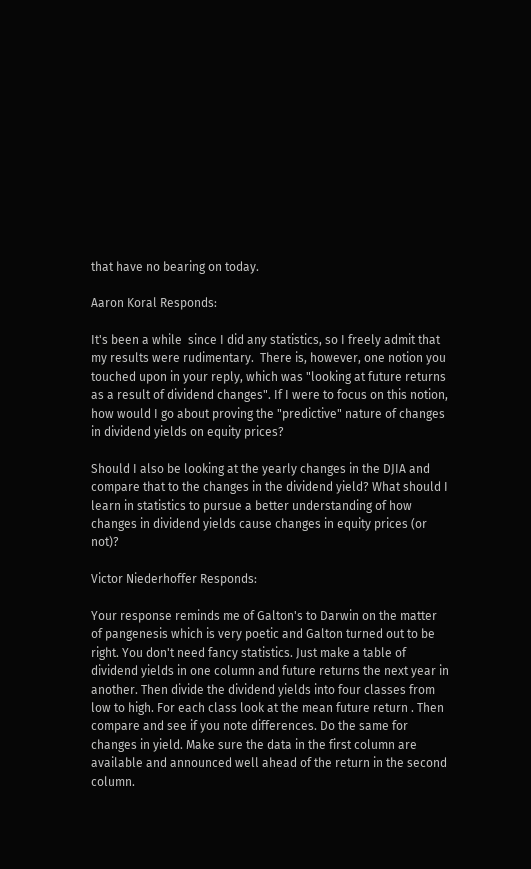that have no bearing on today.

Aaron Koral Responds:

It's been a while  since I did any statistics, so I freely admit that my results were rudimentary.  There is, however, one notion you touched upon in your reply, which was "looking at future returns as a result of dividend changes". If I were to focus on this notion, how would I go about proving the "predictive" nature of changes in dividend yields on equity prices?

Should I also be looking at the yearly changes in the DJIA and compare that to the changes in the dividend yield? What should I learn in statistics to pursue a better understanding of how changes in dividend yields cause changes in equity prices (or not)?

Victor Niederhoffer Responds:

Your response reminds me of Galton's to Darwin on the matter of pangenesis which is very poetic and Galton turned out to be right. You don't need fancy statistics. Just make a table of dividend yields in one column and future returns the next year in another. Then divide the dividend yields into four classes from low to high. For each class look at the mean future return . Then compare and see if you note differences. Do the same for changes in yield. Make sure the data in the first column are available and announced well ahead of the return in the second column.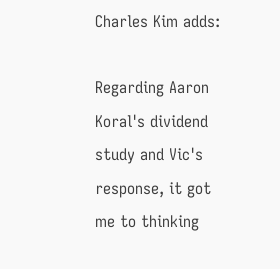Charles Kim adds:

Regarding Aaron Koral's dividend study and Vic's response, it got me to thinking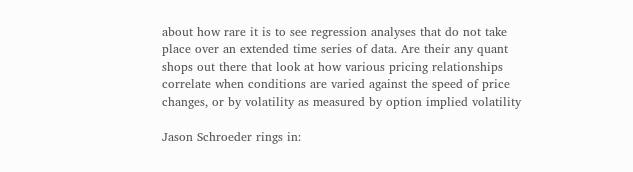about how rare it is to see regression analyses that do not take place over an extended time series of data. Are their any quant shops out there that look at how various pricing relationships correlate when conditions are varied against the speed of price changes, or by volatility as measured by option implied volatility

Jason Schroeder rings in: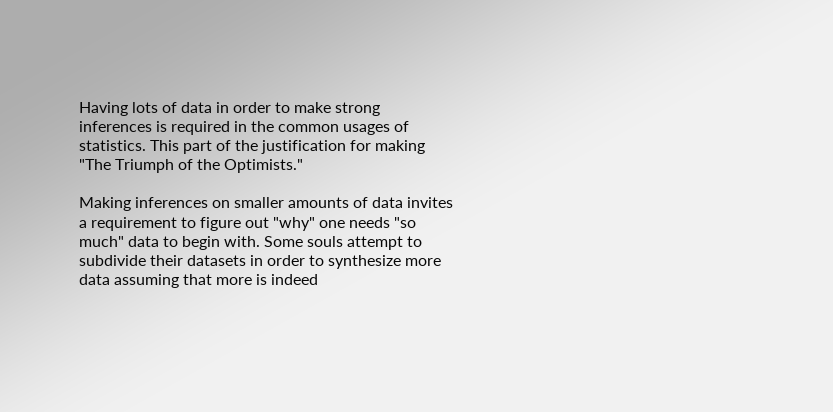Having lots of data in order to make strong inferences is required in the common usages of statistics. This part of the justification for making "The Triumph of the Optimists."

Making inferences on smaller amounts of data invites a requirement to figure out "why" one needs "so much" data to begin with. Some souls attempt to subdivide their datasets in order to synthesize more data assuming that more is indeed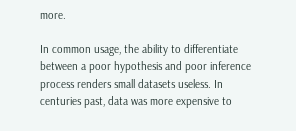more.

In common usage, the ability to differentiate between a poor hypothesis and poor inference process renders small datasets useless. In centuries past, data was more expensive to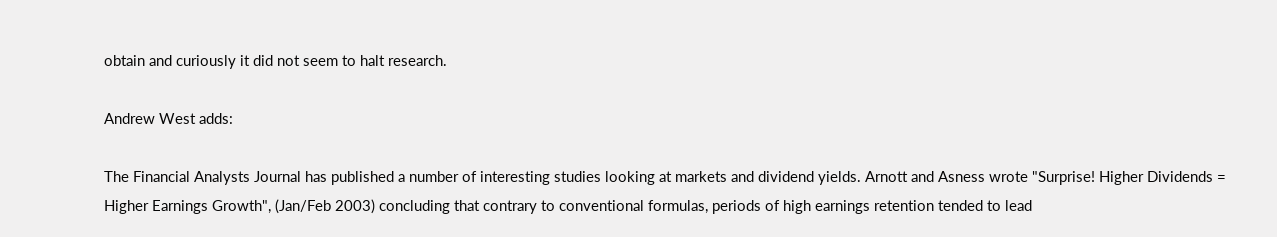obtain and curiously it did not seem to halt research.

Andrew West adds:

The Financial Analysts Journal has published a number of interesting studies looking at markets and dividend yields. Arnott and Asness wrote "Surprise! Higher Dividends = Higher Earnings Growth", (Jan/Feb 2003) concluding that contrary to conventional formulas, periods of high earnings retention tended to lead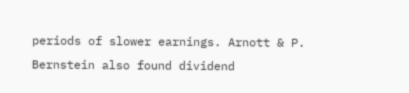periods of slower earnings. Arnott & P. Bernstein also found dividend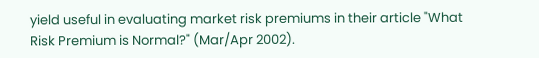yield useful in evaluating market risk premiums in their article "What Risk Premium is Normal?" (Mar/Apr 2002).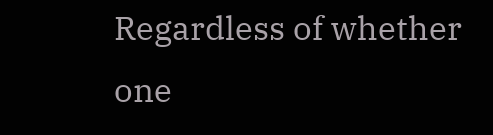Regardless of whether one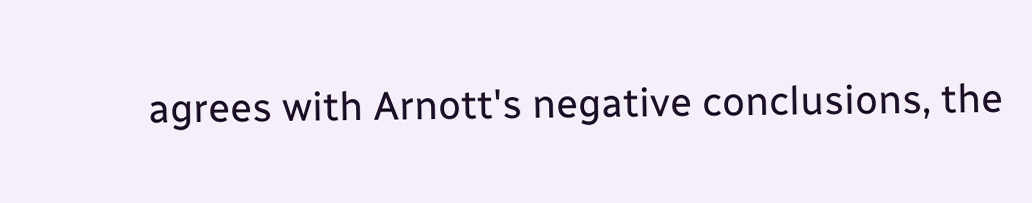agrees with Arnott's negative conclusions, the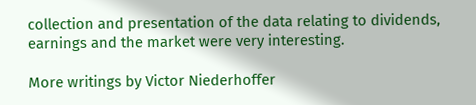collection and presentation of the data relating to dividends, earnings and the market were very interesting.

More writings by Victor Niederhoffer